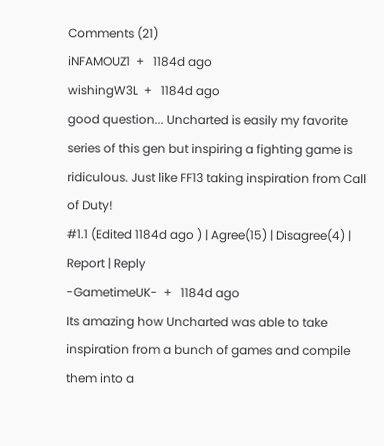Comments (21)
iNFAMOUZ1  +   1184d ago
wishingW3L  +   1184d ago
good question... Uncharted is easily my favorite series of this gen but inspiring a fighting game is ridiculous. Just like FF13 taking inspiration from Call of Duty!
#1.1 (Edited 1184d ago ) | Agree(15) | Disagree(4) | Report | Reply
-GametimeUK-  +   1184d ago
Its amazing how Uncharted was able to take inspiration from a bunch of games and compile them into a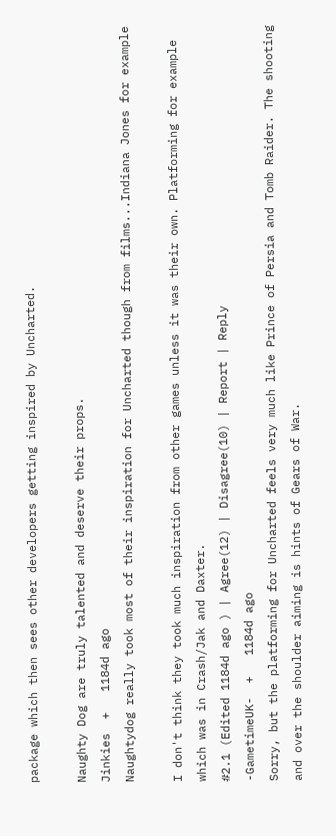package which then sees other developers getting inspired by Uncharted.

Naughty Dog are truly talented and deserve their props.
Jinkies  +   1184d ago
Naughtydog really took most of their inspiration for Uncharted though from films...Indiana Jones for example

I don't think they took much inspiration from other games unless it was their own. Platforming for example which was in Crash/Jak and Daxter.
#2.1 (Edited 1184d ago ) | Agree(12) | Disagree(10) | Report | Reply
-GametimeUK-  +   1184d ago
Sorry, but the platforming for Uncharted feels very much like Prince of Persia and Tomb Raider. The shooting and over the shoulder aiming is hints of Gears of War.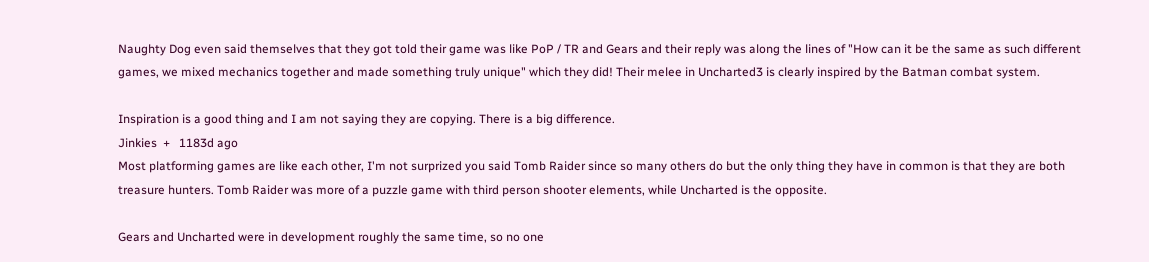Naughty Dog even said themselves that they got told their game was like PoP / TR and Gears and their reply was along the lines of "How can it be the same as such different games, we mixed mechanics together and made something truly unique" which they did! Their melee in Uncharted3 is clearly inspired by the Batman combat system.

Inspiration is a good thing and I am not saying they are copying. There is a big difference.
Jinkies  +   1183d ago
Most platforming games are like each other, I'm not surprized you said Tomb Raider since so many others do but the only thing they have in common is that they are both treasure hunters. Tomb Raider was more of a puzzle game with third person shooter elements, while Uncharted is the opposite.

Gears and Uncharted were in development roughly the same time, so no one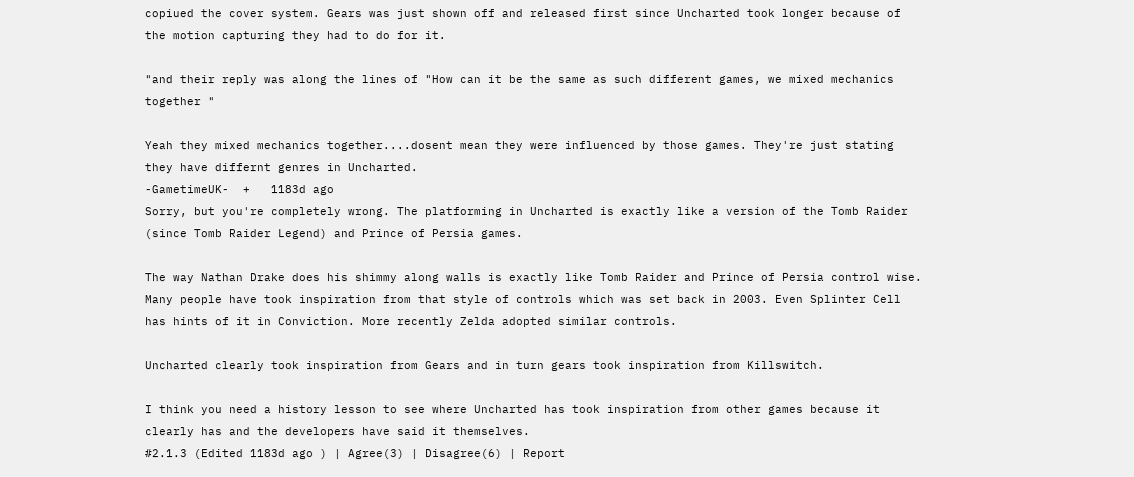copiued the cover system. Gears was just shown off and released first since Uncharted took longer because of the motion capturing they had to do for it.

"and their reply was along the lines of "How can it be the same as such different games, we mixed mechanics together "

Yeah they mixed mechanics together....dosent mean they were influenced by those games. They're just stating they have differnt genres in Uncharted.
-GametimeUK-  +   1183d ago
Sorry, but you're completely wrong. The platforming in Uncharted is exactly like a version of the Tomb Raider (since Tomb Raider Legend) and Prince of Persia games.

The way Nathan Drake does his shimmy along walls is exactly like Tomb Raider and Prince of Persia control wise. Many people have took inspiration from that style of controls which was set back in 2003. Even Splinter Cell has hints of it in Conviction. More recently Zelda adopted similar controls.

Uncharted clearly took inspiration from Gears and in turn gears took inspiration from Killswitch.

I think you need a history lesson to see where Uncharted has took inspiration from other games because it clearly has and the developers have said it themselves.
#2.1.3 (Edited 1183d ago ) | Agree(3) | Disagree(6) | Report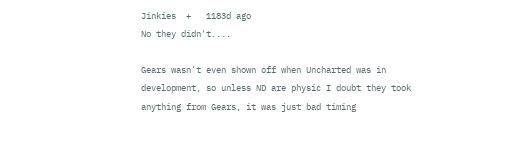Jinkies  +   1183d ago
No they didn't....

Gears wasn't even shown off when Uncharted was in development, so unless ND are physic I doubt they took anything from Gears, it was just bad timing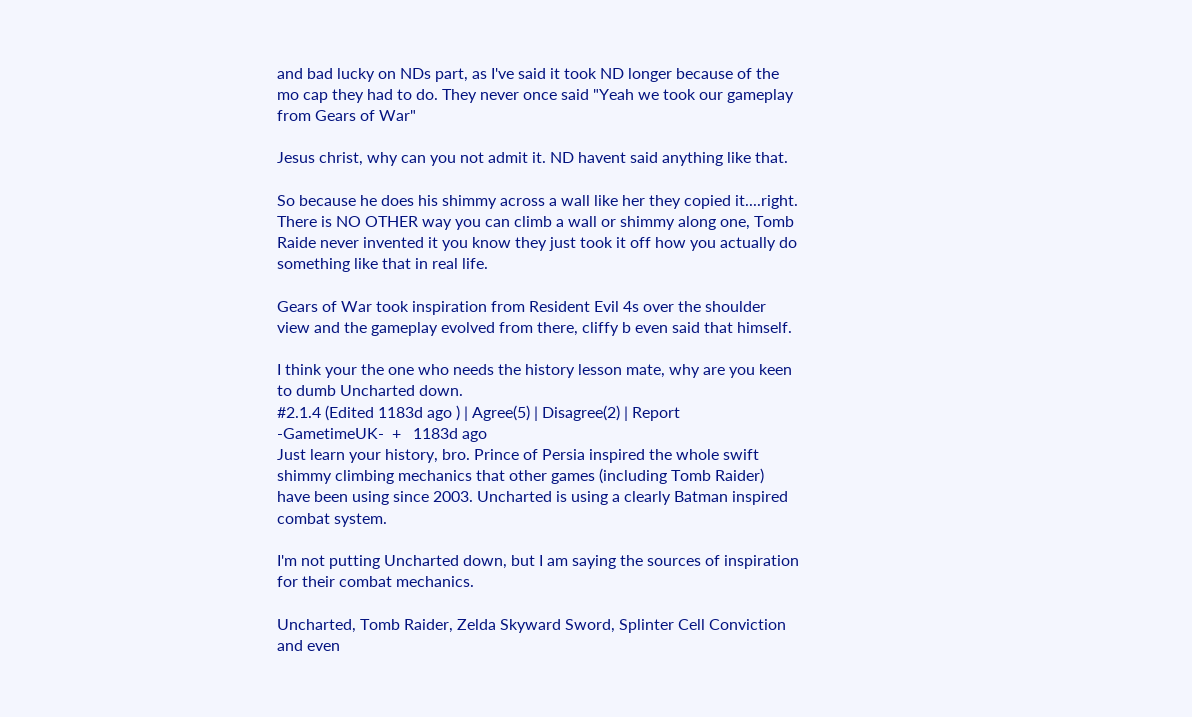and bad lucky on NDs part, as I've said it took ND longer because of the mo cap they had to do. They never once said "Yeah we took our gameplay from Gears of War"

Jesus christ, why can you not admit it. ND havent said anything like that.

So because he does his shimmy across a wall like her they copied it....right. There is NO OTHER way you can climb a wall or shimmy along one, Tomb Raide never invented it you know they just took it off how you actually do something like that in real life.

Gears of War took inspiration from Resident Evil 4s over the shoulder view and the gameplay evolved from there, cliffy b even said that himself.

I think your the one who needs the history lesson mate, why are you keen to dumb Uncharted down.
#2.1.4 (Edited 1183d ago ) | Agree(5) | Disagree(2) | Report
-GametimeUK-  +   1183d ago
Just learn your history, bro. Prince of Persia inspired the whole swift shimmy climbing mechanics that other games (including Tomb Raider) have been using since 2003. Uncharted is using a clearly Batman inspired combat system.

I'm not putting Uncharted down, but I am saying the sources of inspiration for their combat mechanics.

Uncharted, Tomb Raider, Zelda Skyward Sword, Splinter Cell Conviction and even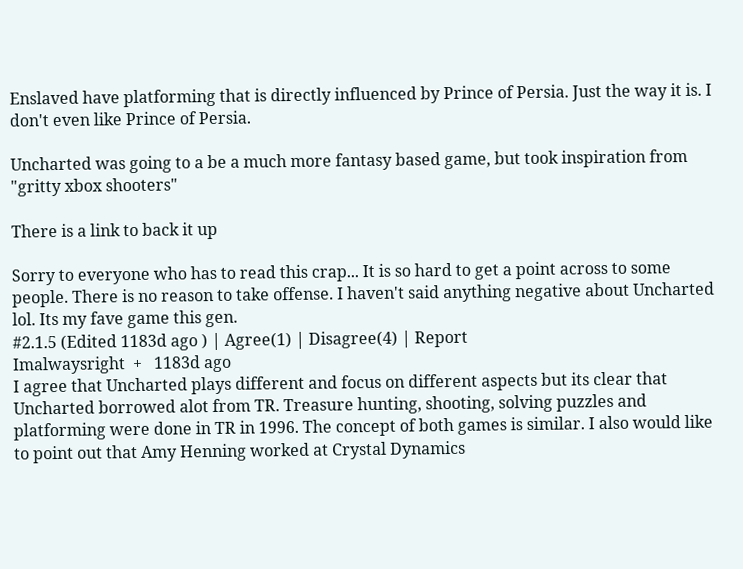Enslaved have platforming that is directly influenced by Prince of Persia. Just the way it is. I don't even like Prince of Persia.

Uncharted was going to a be a much more fantasy based game, but took inspiration from "gritty xbox shooters"

There is a link to back it up

Sorry to everyone who has to read this crap... It is so hard to get a point across to some people. There is no reason to take offense. I haven't said anything negative about Uncharted lol. Its my fave game this gen.
#2.1.5 (Edited 1183d ago ) | Agree(1) | Disagree(4) | Report
Imalwaysright  +   1183d ago
I agree that Uncharted plays different and focus on different aspects but its clear that Uncharted borrowed alot from TR. Treasure hunting, shooting, solving puzzles and platforming were done in TR in 1996. The concept of both games is similar. I also would like to point out that Amy Henning worked at Crystal Dynamics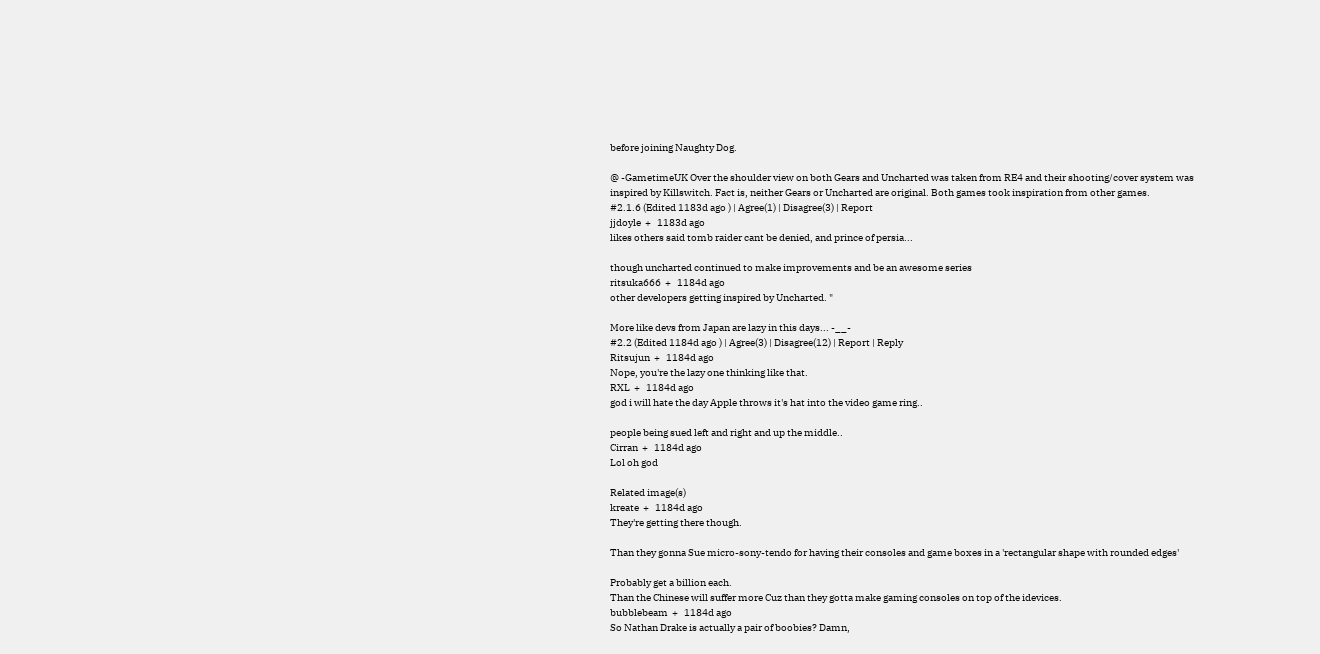before joining Naughty Dog.

@ -GametimeUK Over the shoulder view on both Gears and Uncharted was taken from RE4 and their shooting/cover system was inspired by Killswitch. Fact is, neither Gears or Uncharted are original. Both games took inspiration from other games.
#2.1.6 (Edited 1183d ago ) | Agree(1) | Disagree(3) | Report
jjdoyle  +   1183d ago
likes others said tomb raider cant be denied, and prince of persia...

though uncharted continued to make improvements and be an awesome series
ritsuka666  +   1184d ago
other developers getting inspired by Uncharted. "

More like devs from Japan are lazy in this days... -__-
#2.2 (Edited 1184d ago ) | Agree(3) | Disagree(12) | Report | Reply
Ritsujun  +   1184d ago
Nope, you're the lazy one thinking like that.
RXL  +   1184d ago
god i will hate the day Apple throws it's hat into the video game ring..

people being sued left and right and up the middle..
Cirran  +   1184d ago
Lol oh god

Related image(s)
kreate  +   1184d ago
They're getting there though.

Than they gonna Sue micro-sony-tendo for having their consoles and game boxes in a 'rectangular shape with rounded edges'

Probably get a billion each.
Than the Chinese will suffer more Cuz than they gotta make gaming consoles on top of the idevices.
bubblebeam  +   1184d ago
So Nathan Drake is actually a pair of boobies? Damn,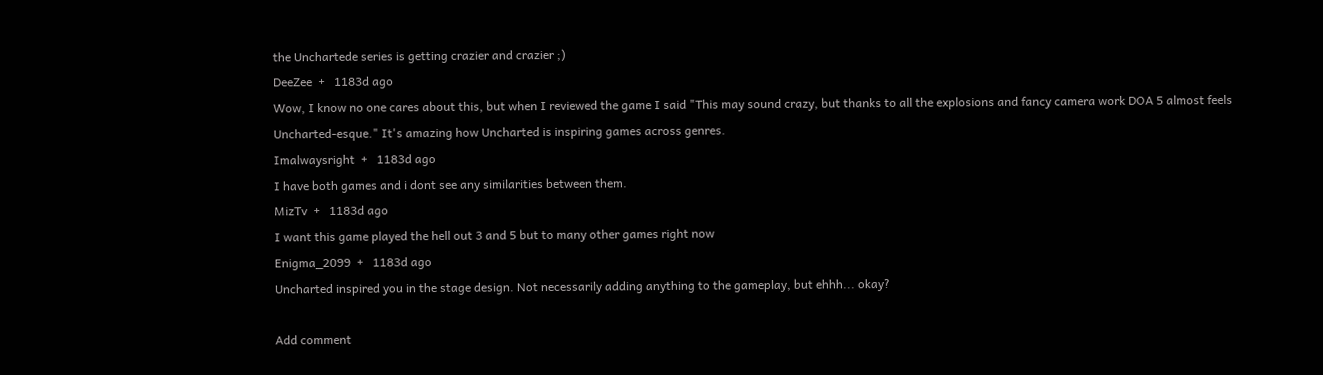the Unchartede series is getting crazier and crazier ;)
DeeZee  +   1183d ago
Wow, I know no one cares about this, but when I reviewed the game I said "This may sound crazy, but thanks to all the explosions and fancy camera work DOA 5 almost feels Uncharted-esque." It's amazing how Uncharted is inspiring games across genres.
Imalwaysright  +   1183d ago
I have both games and i dont see any similarities between them.
MizTv  +   1183d ago
I want this game played the hell out 3 and 5 but to many other games right now
Enigma_2099  +   1183d ago
Uncharted inspired you in the stage design. Not necessarily adding anything to the gameplay, but ehhh... okay?

Add comment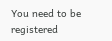You need to be registered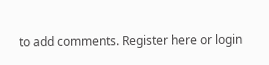to add comments. Register here or login